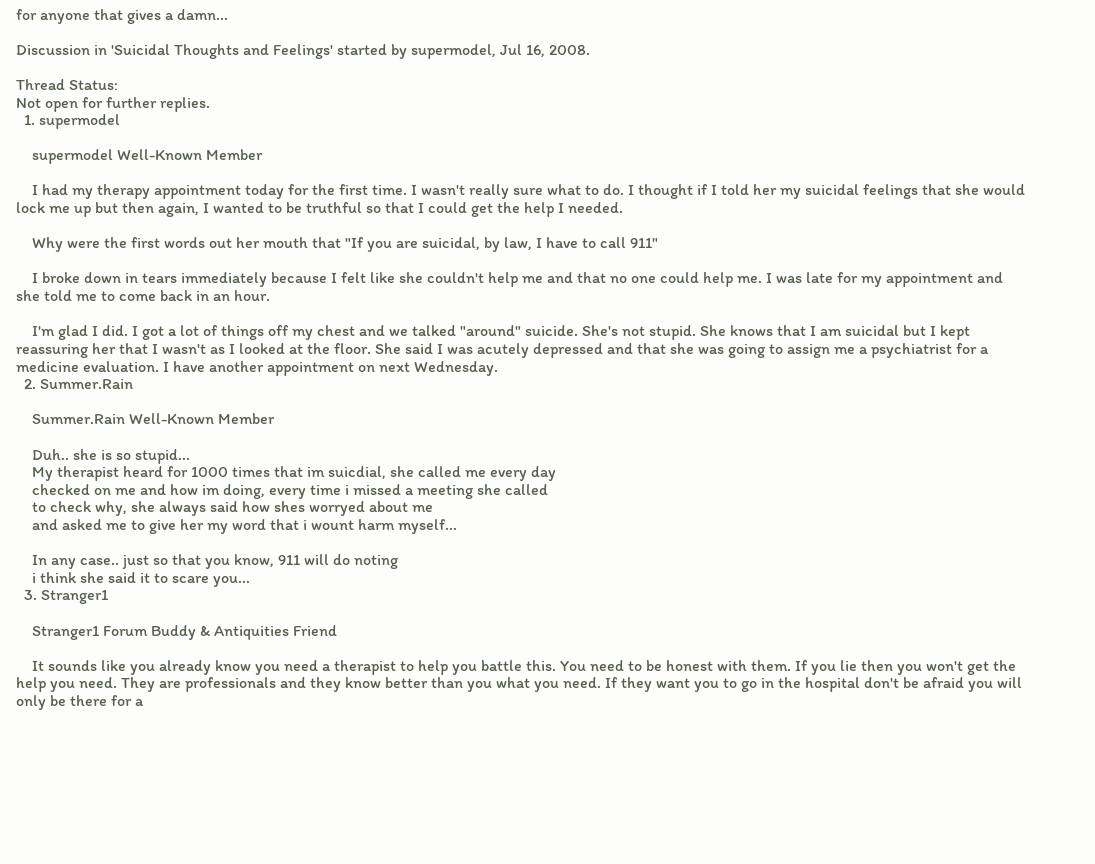for anyone that gives a damn...

Discussion in 'Suicidal Thoughts and Feelings' started by supermodel, Jul 16, 2008.

Thread Status:
Not open for further replies.
  1. supermodel

    supermodel Well-Known Member

    I had my therapy appointment today for the first time. I wasn't really sure what to do. I thought if I told her my suicidal feelings that she would lock me up but then again, I wanted to be truthful so that I could get the help I needed.

    Why were the first words out her mouth that "If you are suicidal, by law, I have to call 911"

    I broke down in tears immediately because I felt like she couldn't help me and that no one could help me. I was late for my appointment and she told me to come back in an hour.

    I'm glad I did. I got a lot of things off my chest and we talked "around" suicide. She's not stupid. She knows that I am suicidal but I kept reassuring her that I wasn't as I looked at the floor. She said I was acutely depressed and that she was going to assign me a psychiatrist for a medicine evaluation. I have another appointment on next Wednesday.
  2. Summer.Rain

    Summer.Rain Well-Known Member

    Duh.. she is so stupid...
    My therapist heard for 1000 times that im suicdial, she called me every day
    checked on me and how im doing, every time i missed a meeting she called
    to check why, she always said how shes worryed about me
    and asked me to give her my word that i wount harm myself...

    In any case.. just so that you know, 911 will do noting
    i think she said it to scare you...
  3. Stranger1

    Stranger1 Forum Buddy & Antiquities Friend

    It sounds like you already know you need a therapist to help you battle this. You need to be honest with them. If you lie then you won't get the help you need. They are professionals and they know better than you what you need. If they want you to go in the hospital don't be afraid you will only be there for a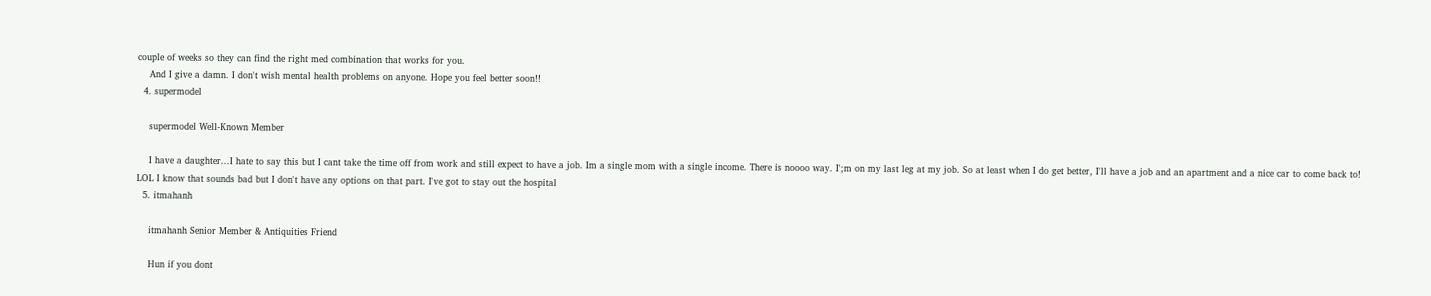couple of weeks so they can find the right med combination that works for you.
    And I give a damn. I don't wish mental health problems on anyone. Hope you feel better soon!!
  4. supermodel

    supermodel Well-Known Member

    I have a daughter...I hate to say this but I cant take the time off from work and still expect to have a job. Im a single mom with a single income. There is noooo way. I';m on my last leg at my job. So at least when I do get better, I'll have a job and an apartment and a nice car to come back to! LOL I know that sounds bad but I don't have any options on that part. I've got to stay out the hospital
  5. itmahanh

    itmahanh Senior Member & Antiquities Friend

    Hun if you dont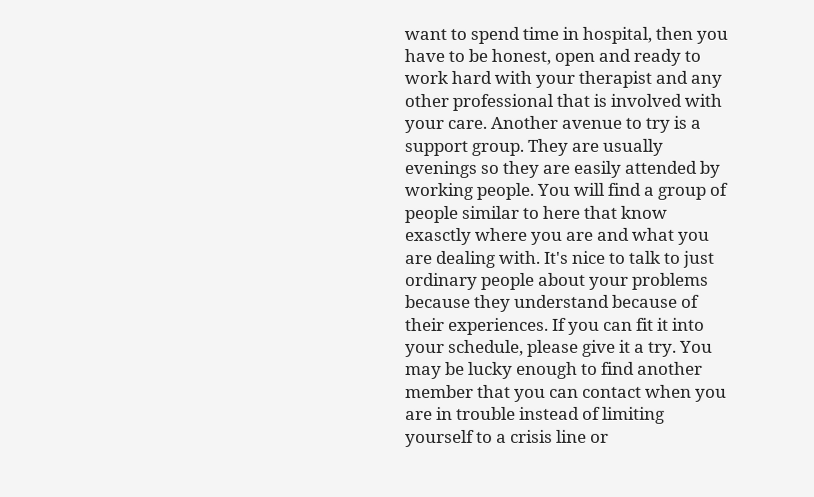want to spend time in hospital, then you have to be honest, open and ready to work hard with your therapist and any other professional that is involved with your care. Another avenue to try is a support group. They are usually evenings so they are easily attended by working people. You will find a group of people similar to here that know exasctly where you are and what you are dealing with. It's nice to talk to just ordinary people about your problems because they understand because of their experiences. If you can fit it into your schedule, please give it a try. You may be lucky enough to find another member that you can contact when you are in trouble instead of limiting yourself to a crisis line or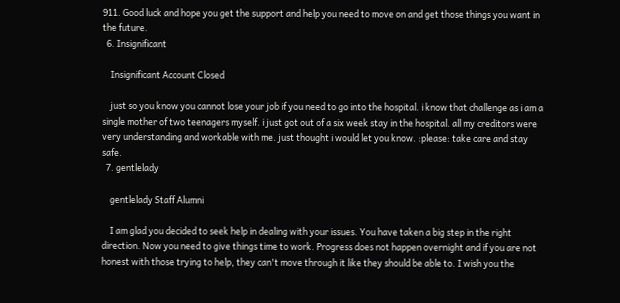911. Good luck and hope you get the support and help you need to move on and get those things you want in the future.
  6. Insignificant

    Insignificant Account Closed

    just so you know you cannot lose your job if you need to go into the hospital. i know that challenge as i am a single mother of two teenagers myself. i just got out of a six week stay in the hospital. all my creditors were very understanding and workable with me. just thought i would let you know. :please: take care and stay safe.
  7. gentlelady

    gentlelady Staff Alumni

    I am glad you decided to seek help in dealing with your issues. You have taken a big step in the right direction. Now you need to give things time to work. Progress does not happen overnight and if you are not honest with those trying to help, they can't move through it like they should be able to. I wish you the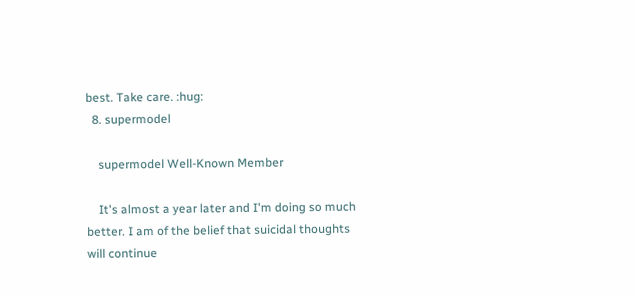best. Take care. :hug:
  8. supermodel

    supermodel Well-Known Member

    It's almost a year later and I'm doing so much better. I am of the belief that suicidal thoughts will continue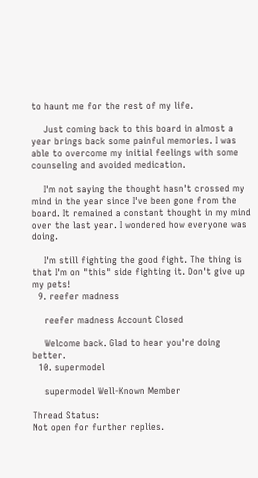to haunt me for the rest of my life.

    Just coming back to this board in almost a year brings back some painful memories. I was able to overcome my initial feelings with some counseling and avoided medication.

    I'm not saying the thought hasn't crossed my mind in the year since I've been gone from the board. It remained a constant thought in my mind over the last year. I wondered how everyone was doing.

    I'm still fighting the good fight. The thing is that I'm on "this" side fighting it. Don't give up my pets!
  9. reefer madness

    reefer madness Account Closed

    Welcome back. Glad to hear you're doing better.
  10. supermodel

    supermodel Well-Known Member

Thread Status:
Not open for further replies.